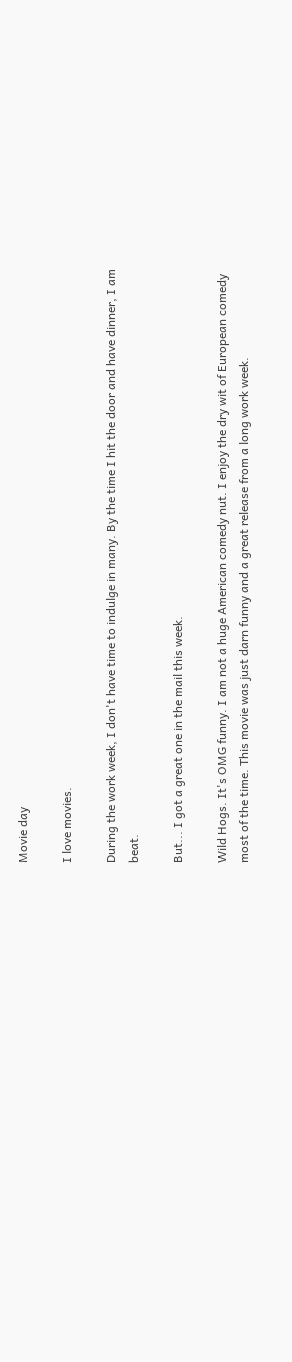Movie day

I love movies.

During the work week, I don't have time to indulge in many. By the time I hit the door and have dinner, I am beat.

But... I got a great one in the mail this week.

Wild Hogs. It's OMG funny. I am not a huge American comedy nut. I enjoy the dry wit of European comedy most of the time. This movie was just darn funny and a great release from a long work week.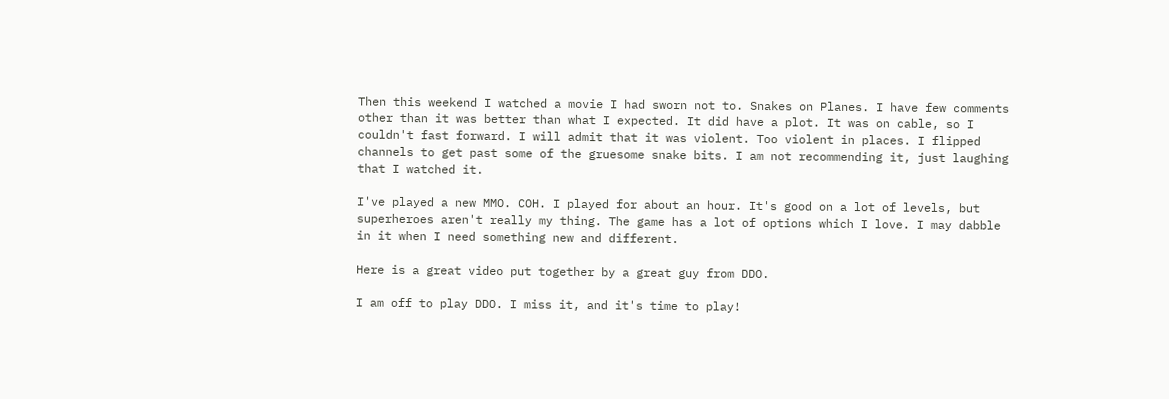Then this weekend I watched a movie I had sworn not to. Snakes on Planes. I have few comments other than it was better than what I expected. It did have a plot. It was on cable, so I couldn't fast forward. I will admit that it was violent. Too violent in places. I flipped channels to get past some of the gruesome snake bits. I am not recommending it, just laughing that I watched it.

I've played a new MMO. COH. I played for about an hour. It's good on a lot of levels, but superheroes aren't really my thing. The game has a lot of options which I love. I may dabble in it when I need something new and different.

Here is a great video put together by a great guy from DDO.

I am off to play DDO. I miss it, and it's time to play!